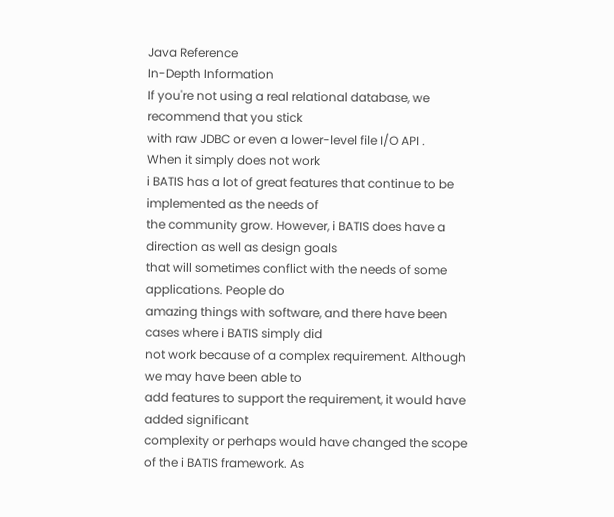Java Reference
In-Depth Information
If you're not using a real relational database, we recommend that you stick
with raw JDBC or even a lower-level file I/O API .
When it simply does not work
i BATIS has a lot of great features that continue to be implemented as the needs of
the community grow. However, i BATIS does have a direction as well as design goals
that will sometimes conflict with the needs of some applications. People do
amazing things with software, and there have been cases where i BATIS simply did
not work because of a complex requirement. Although we may have been able to
add features to support the requirement, it would have added significant
complexity or perhaps would have changed the scope of the i BATIS framework. As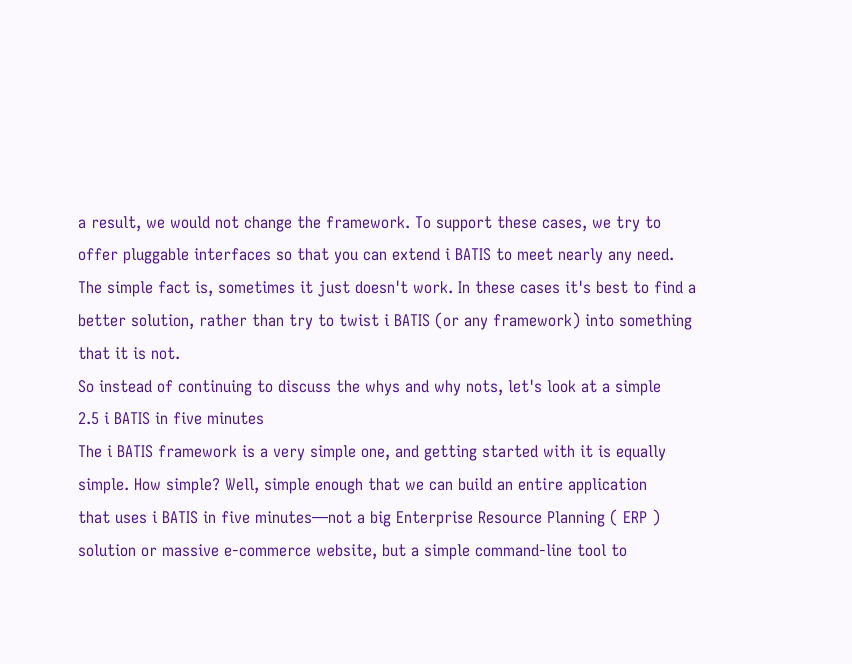a result, we would not change the framework. To support these cases, we try to
offer pluggable interfaces so that you can extend i BATIS to meet nearly any need.
The simple fact is, sometimes it just doesn't work. In these cases it's best to find a
better solution, rather than try to twist i BATIS (or any framework) into something
that it is not.
So instead of continuing to discuss the whys and why nots, let's look at a simple
2.5 i BATIS in five minutes
The i BATIS framework is a very simple one, and getting started with it is equally
simple. How simple? Well, simple enough that we can build an entire application
that uses i BATIS in five minutes—not a big Enterprise Resource Planning ( ERP )
solution or massive e-commerce website, but a simple command-line tool to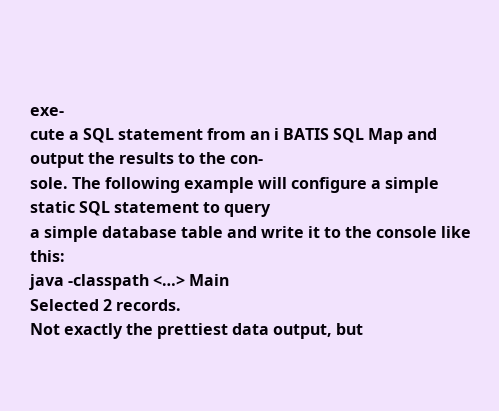exe-
cute a SQL statement from an i BATIS SQL Map and output the results to the con-
sole. The following example will configure a simple static SQL statement to query
a simple database table and write it to the console like this:
java -classpath <…> Main
Selected 2 records.
Not exactly the prettiest data output, but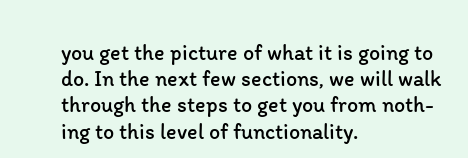you get the picture of what it is going to
do. In the next few sections, we will walk through the steps to get you from noth-
ing to this level of functionality.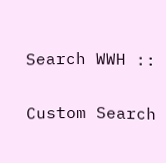Search WWH ::

Custom Search